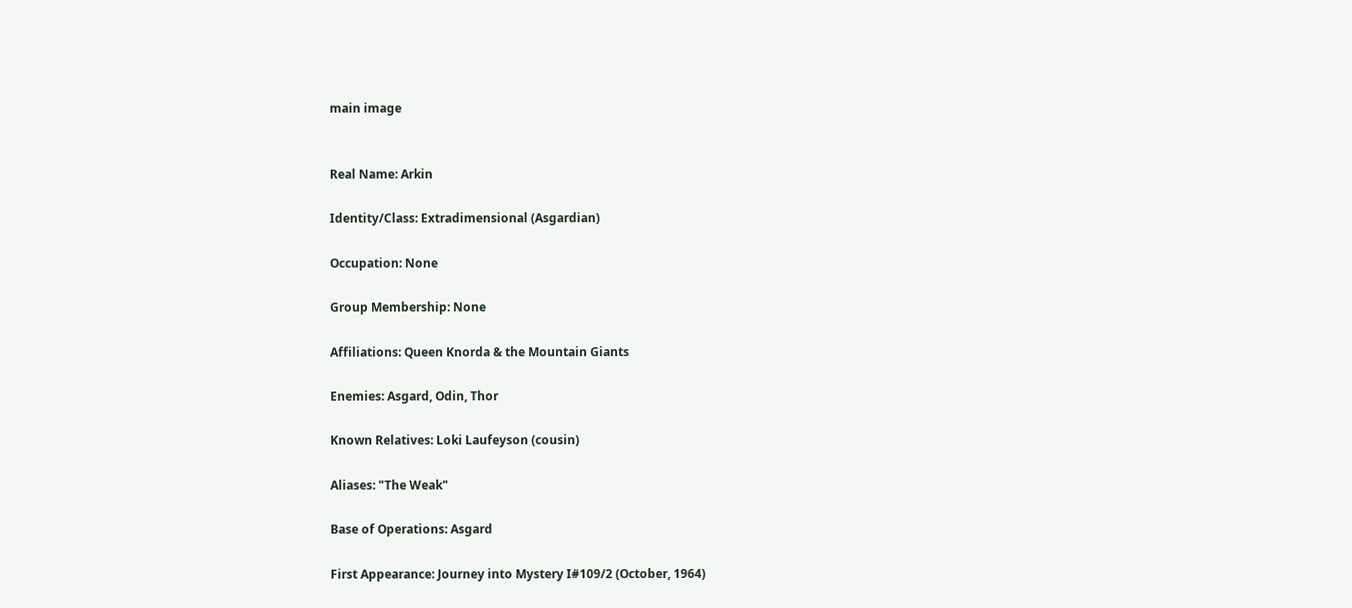main image


Real Name: Arkin

Identity/Class: Extradimensional (Asgardian)

Occupation: None

Group Membership: None

Affiliations: Queen Knorda & the Mountain Giants

Enemies: Asgard, Odin, Thor

Known Relatives: Loki Laufeyson (cousin)

Aliases: "The Weak"

Base of Operations: Asgard

First Appearance: Journey into Mystery I#109/2 (October, 1964)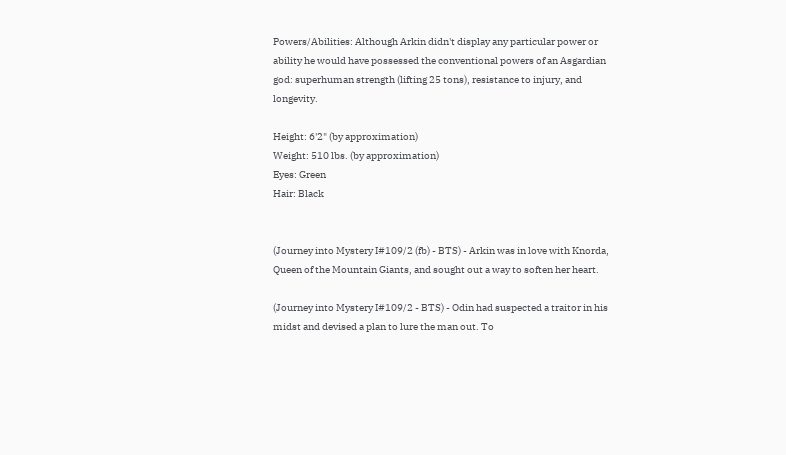Powers/Abilities: Although Arkin didn't display any particular power or ability he would have possessed the conventional powers of an Asgardian god: superhuman strength (lifting 25 tons), resistance to injury, and longevity.

Height: 6'2" (by approximation)
Weight: 510 lbs. (by approximation)
Eyes: Green
Hair: Black


(Journey into Mystery I#109/2 (fb) - BTS) - Arkin was in love with Knorda, Queen of the Mountain Giants, and sought out a way to soften her heart.

(Journey into Mystery I#109/2 - BTS) - Odin had suspected a traitor in his midst and devised a plan to lure the man out. To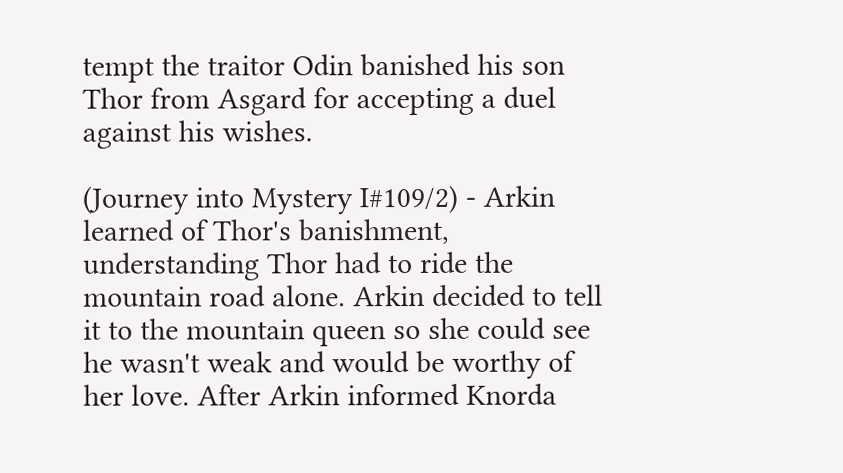tempt the traitor Odin banished his son Thor from Asgard for accepting a duel against his wishes.

(Journey into Mystery I#109/2) - Arkin learned of Thor's banishment, understanding Thor had to ride the mountain road alone. Arkin decided to tell it to the mountain queen so she could see he wasn't weak and would be worthy of her love. After Arkin informed Knorda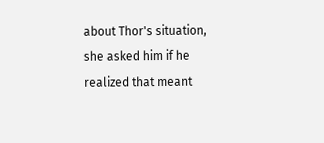about Thor's situation, she asked him if he realized that meant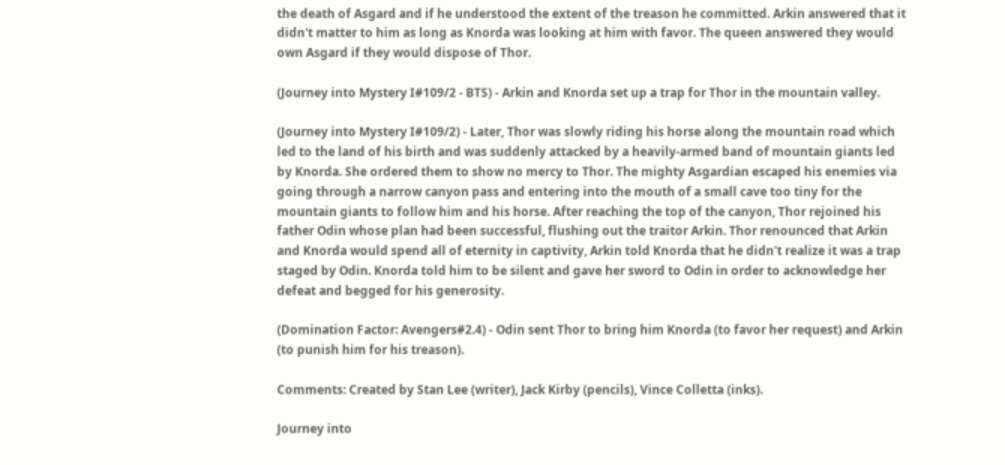the death of Asgard and if he understood the extent of the treason he committed. Arkin answered that it didn't matter to him as long as Knorda was looking at him with favor. The queen answered they would own Asgard if they would dispose of Thor.

(Journey into Mystery I#109/2 - BTS) - Arkin and Knorda set up a trap for Thor in the mountain valley.

(Journey into Mystery I#109/2) - Later, Thor was slowly riding his horse along the mountain road which led to the land of his birth and was suddenly attacked by a heavily-armed band of mountain giants led by Knorda. She ordered them to show no mercy to Thor. The mighty Asgardian escaped his enemies via going through a narrow canyon pass and entering into the mouth of a small cave too tiny for the mountain giants to follow him and his horse. After reaching the top of the canyon, Thor rejoined his father Odin whose plan had been successful, flushing out the traitor Arkin. Thor renounced that Arkin and Knorda would spend all of eternity in captivity, Arkin told Knorda that he didn't realize it was a trap staged by Odin. Knorda told him to be silent and gave her sword to Odin in order to acknowledge her defeat and begged for his generosity.

(Domination Factor: Avengers#2.4) - Odin sent Thor to bring him Knorda (to favor her request) and Arkin (to punish him for his treason).

Comments: Created by Stan Lee (writer), Jack Kirby (pencils), Vince Colletta (inks).

Journey into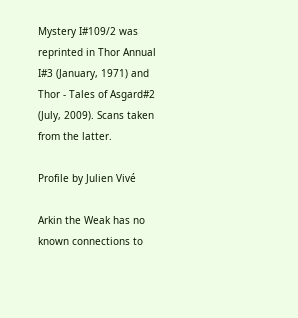Mystery I#109/2 was reprinted in Thor Annual I#3 (January, 1971) and Thor - Tales of Asgard#2 (July, 2009). Scans taken from the latter.

Profile by Julien Vivé

Arkin the Weak has no known connections to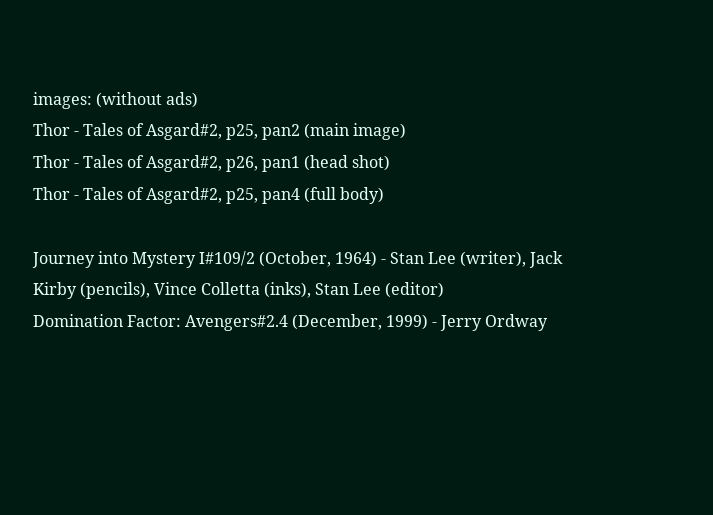images: (without ads)
Thor - Tales of Asgard#2, p25, pan2 (main image)
Thor - Tales of Asgard#2, p26, pan1 (head shot)
Thor - Tales of Asgard#2, p25, pan4 (full body)

Journey into Mystery I#109/2 (October, 1964) - Stan Lee (writer), Jack Kirby (pencils), Vince Colletta (inks), Stan Lee (editor)
Domination Factor: Avengers#2.4 (December, 1999) - Jerry Ordway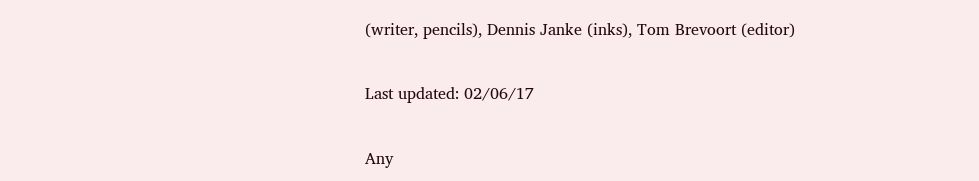(writer, pencils), Dennis Janke (inks), Tom Brevoort (editor)

Last updated: 02/06/17

Any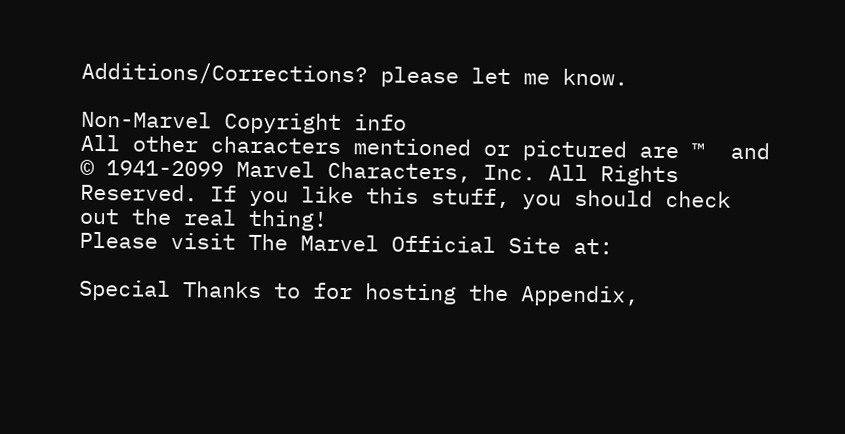Additions/Corrections? please let me know.

Non-Marvel Copyright info
All other characters mentioned or pictured are ™  and © 1941-2099 Marvel Characters, Inc. All Rights Reserved. If you like this stuff, you should check out the real thing!
Please visit The Marvel Official Site at:

Special Thanks to for hosting the Appendix,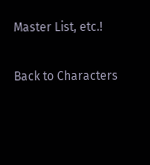Master List, etc.!

Back to Characters